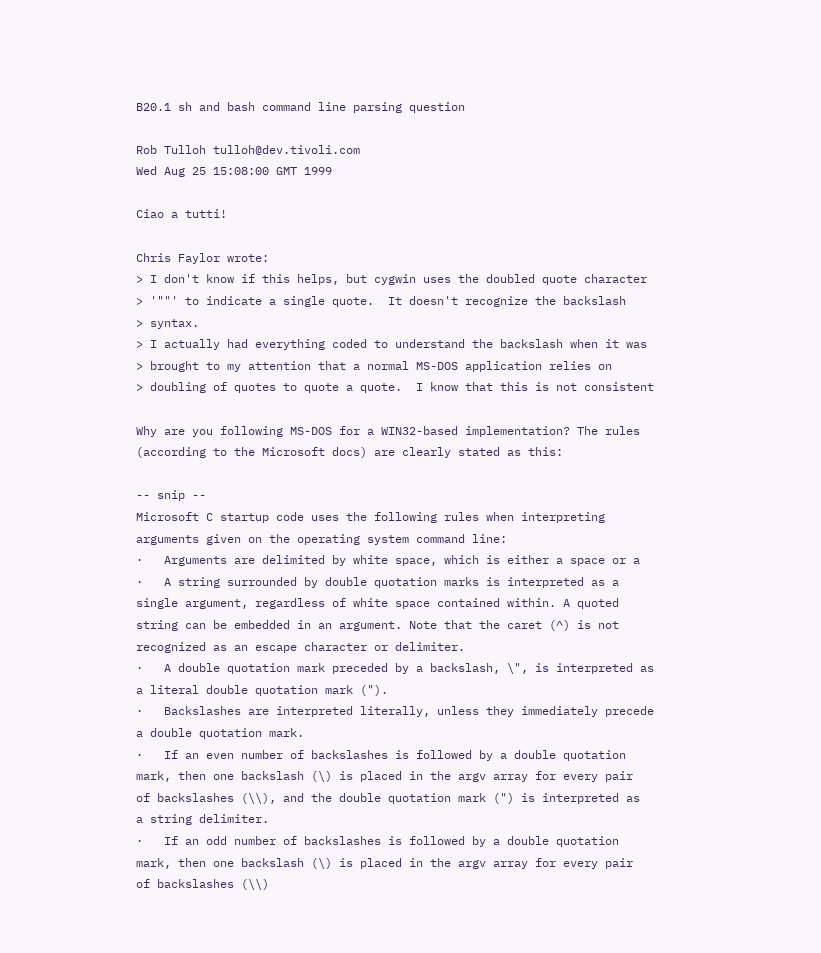B20.1 sh and bash command line parsing question

Rob Tulloh tulloh@dev.tivoli.com
Wed Aug 25 15:08:00 GMT 1999

Ciao a tutti!

Chris Faylor wrote:
> I don't know if this helps, but cygwin uses the doubled quote character
> '""' to indicate a single quote.  It doesn't recognize the backslash
> syntax.
> I actually had everything coded to understand the backslash when it was
> brought to my attention that a normal MS-DOS application relies on
> doubling of quotes to quote a quote.  I know that this is not consistent

Why are you following MS-DOS for a WIN32-based implementation? The rules
(according to the Microsoft docs) are clearly stated as this:

-- snip --
Microsoft C startup code uses the following rules when interpreting
arguments given on the operating system command line:
·   Arguments are delimited by white space, which is either a space or a
·   A string surrounded by double quotation marks is interpreted as a
single argument, regardless of white space contained within. A quoted
string can be embedded in an argument. Note that the caret (^) is not
recognized as an escape character or delimiter.
·   A double quotation mark preceded by a backslash, \", is interpreted as
a literal double quotation mark (").
·   Backslashes are interpreted literally, unless they immediately precede
a double quotation mark.
·   If an even number of backslashes is followed by a double quotation
mark, then one backslash (\) is placed in the argv array for every pair
of backslashes (\\), and the double quotation mark (") is interpreted as
a string delimiter.
·   If an odd number of backslashes is followed by a double quotation
mark, then one backslash (\) is placed in the argv array for every pair
of backslashes (\\)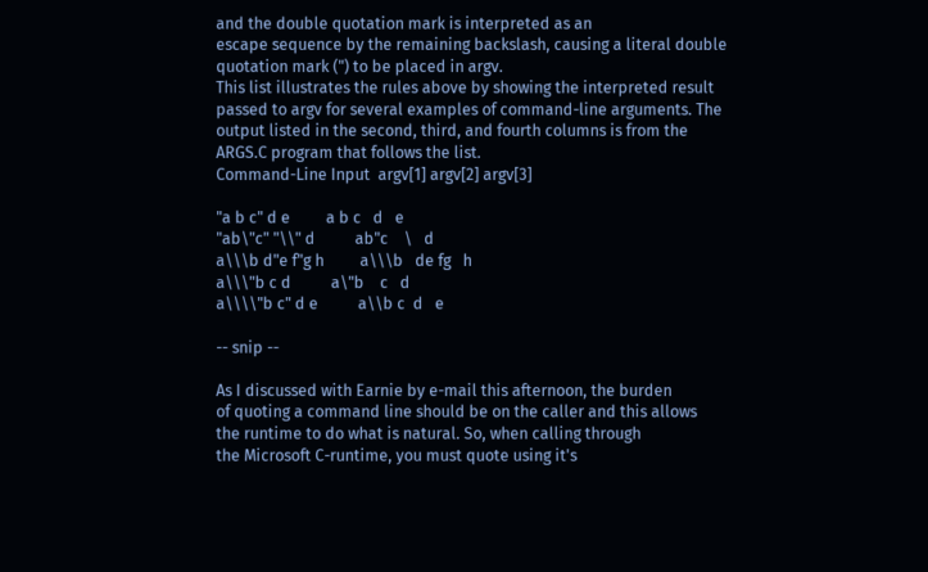and the double quotation mark is interpreted as an
escape sequence by the remaining backslash, causing a literal double
quotation mark (") to be placed in argv.
This list illustrates the rules above by showing the interpreted result
passed to argv for several examples of command-line arguments. The
output listed in the second, third, and fourth columns is from the
ARGS.C program that follows the list.
Command-Line Input  argv[1] argv[2] argv[3]

"a b c" d e         a b c   d   e
"ab\"c" "\\" d          ab"c    \   d
a\\\b d"e f"g h         a\\\b   de fg   h
a\\\"b c d          a\"b    c   d
a\\\\"b c" d e          a\\b c  d   e

-- snip --

As I discussed with Earnie by e-mail this afternoon, the burden
of quoting a command line should be on the caller and this allows
the runtime to do what is natural. So, when calling through
the Microsoft C-runtime, you must quote using it's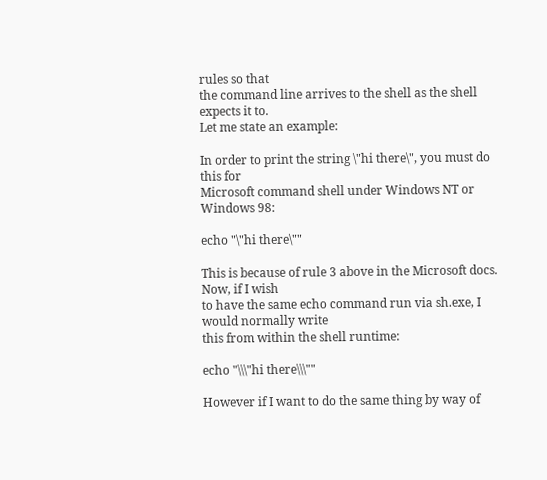rules so that
the command line arrives to the shell as the shell expects it to.
Let me state an example:

In order to print the string \"hi there\", you must do this for
Microsoft command shell under Windows NT or Windows 98:

echo "\"hi there\""

This is because of rule 3 above in the Microsoft docs. Now, if I wish
to have the same echo command run via sh.exe, I would normally write
this from within the shell runtime:

echo "\\\"hi there\\\""

However if I want to do the same thing by way of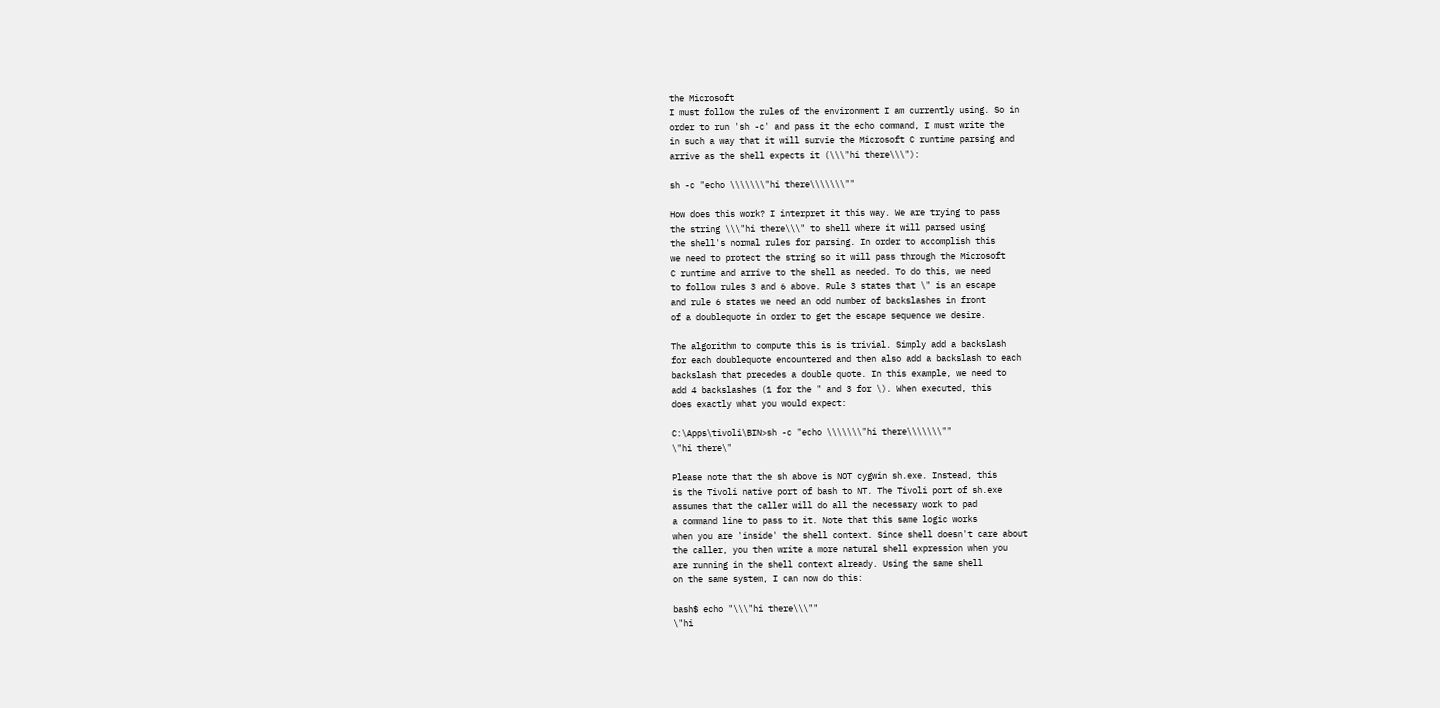the Microsoft
I must follow the rules of the environment I am currently using. So in
order to run 'sh -c' and pass it the echo command, I must write the
in such a way that it will survie the Microsoft C runtime parsing and
arrive as the shell expects it (\\\"hi there\\\"):

sh -c "echo \\\\\\\"hi there\\\\\\\""

How does this work? I interpret it this way. We are trying to pass
the string \\\"hi there\\\" to shell where it will parsed using
the shell's normal rules for parsing. In order to accomplish this
we need to protect the string so it will pass through the Microsoft
C runtime and arrive to the shell as needed. To do this, we need
to follow rules 3 and 6 above. Rule 3 states that \" is an escape
and rule 6 states we need an odd number of backslashes in front
of a doublequote in order to get the escape sequence we desire.

The algorithm to compute this is is trivial. Simply add a backslash
for each doublequote encountered and then also add a backslash to each
backslash that precedes a double quote. In this example, we need to
add 4 backslashes (1 for the " and 3 for \). When executed, this
does exactly what you would expect:

C:\Apps\tivoli\BIN>sh -c "echo \\\\\\\"hi there\\\\\\\""
\"hi there\"

Please note that the sh above is NOT cygwin sh.exe. Instead, this
is the Tivoli native port of bash to NT. The Tivoli port of sh.exe
assumes that the caller will do all the necessary work to pad
a command line to pass to it. Note that this same logic works
when you are 'inside' the shell context. Since shell doesn't care about
the caller, you then write a more natural shell expression when you
are running in the shell context already. Using the same shell
on the same system, I can now do this:

bash$ echo "\\\"hi there\\\""
\"hi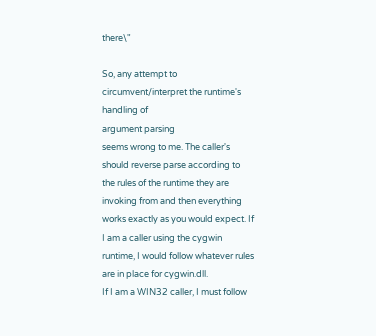there\"

So, any attempt to circumvent/interpret the runtime's handling of
argument parsing
seems wrong to me. The caller's should reverse parse according to
the rules of the runtime they are invoking from and then everything
works exactly as you would expect. If I am a caller using the cygwin
runtime, I would follow whatever rules are in place for cygwin.dll.
If I am a WIN32 caller, I must follow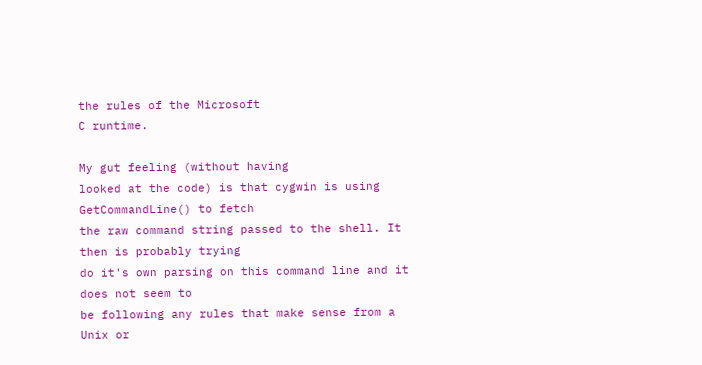the rules of the Microsoft
C runtime.

My gut feeling (without having
looked at the code) is that cygwin is using GetCommandLine() to fetch
the raw command string passed to the shell. It then is probably trying
do it's own parsing on this command line and it does not seem to
be following any rules that make sense from a Unix or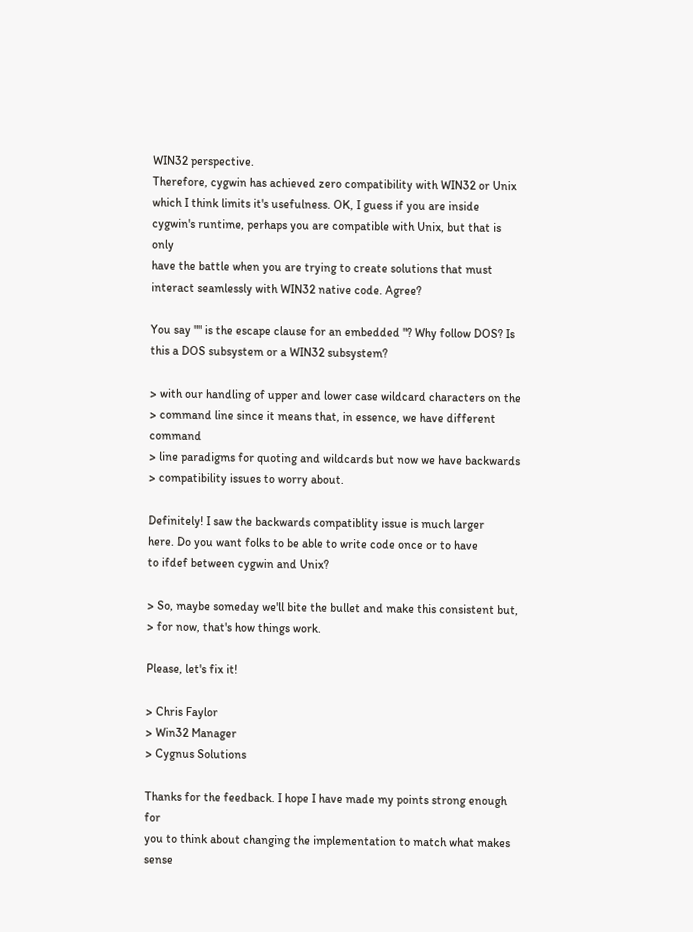WIN32 perspective.
Therefore, cygwin has achieved zero compatibility with WIN32 or Unix
which I think limits it's usefulness. OK, I guess if you are inside
cygwin's runtime, perhaps you are compatible with Unix, but that is only
have the battle when you are trying to create solutions that must
interact seamlessly with WIN32 native code. Agree?

You say "" is the escape clause for an embedded "? Why follow DOS? Is
this a DOS subsystem or a WIN32 subsystem?

> with our handling of upper and lower case wildcard characters on the
> command line since it means that, in essence, we have different command
> line paradigms for quoting and wildcards but now we have backwards
> compatibility issues to worry about.

Definitely! I saw the backwards compatiblity issue is much larger
here. Do you want folks to be able to write code once or to have
to ifdef between cygwin and Unix?

> So, maybe someday we'll bite the bullet and make this consistent but,
> for now, that's how things work.

Please, let's fix it!

> Chris Faylor
> Win32 Manager
> Cygnus Solutions

Thanks for the feedback. I hope I have made my points strong enough for
you to think about changing the implementation to match what makes sense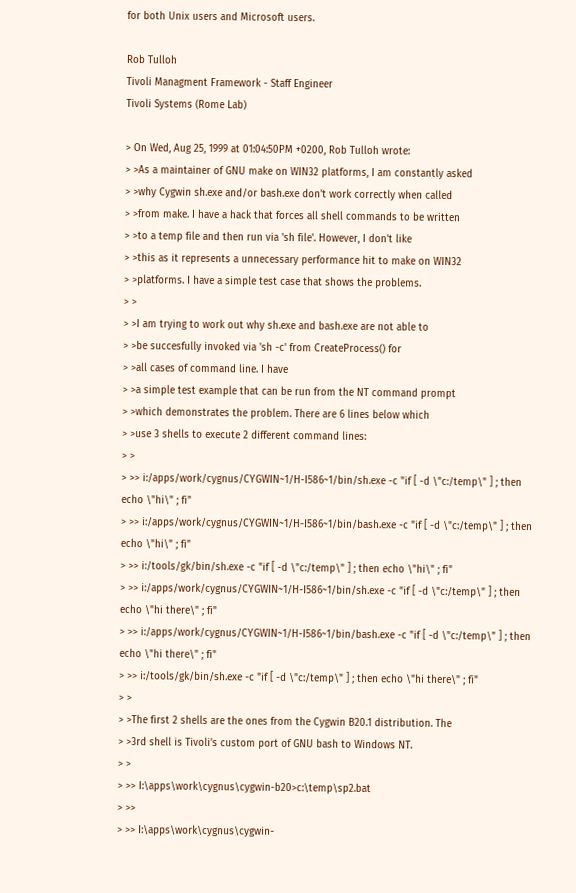for both Unix users and Microsoft users.

Rob Tulloh
Tivoli Managment Framework - Staff Engineer
Tivoli Systems (Rome Lab)

> On Wed, Aug 25, 1999 at 01:04:50PM +0200, Rob Tulloh wrote:
> >As a maintainer of GNU make on WIN32 platforms, I am constantly asked
> >why Cygwin sh.exe and/or bash.exe don't work correctly when called
> >from make. I have a hack that forces all shell commands to be written
> >to a temp file and then run via 'sh file'. However, I don't like
> >this as it represents a unnecessary performance hit to make on WIN32
> >platforms. I have a simple test case that shows the problems.
> >
> >I am trying to work out why sh.exe and bash.exe are not able to
> >be succesfully invoked via 'sh -c' from CreateProcess() for
> >all cases of command line. I have
> >a simple test example that can be run from the NT command prompt
> >which demonstrates the problem. There are 6 lines below which
> >use 3 shells to execute 2 different command lines:
> >
> >> i:/apps/work/cygnus/CYGWIN~1/H-I586~1/bin/sh.exe -c "if [ -d \"c:/temp\" ] ; then echo \"hi\" ; fi"
> >> i:/apps/work/cygnus/CYGWIN~1/H-I586~1/bin/bash.exe -c "if [ -d \"c:/temp\" ] ; then echo \"hi\" ; fi"
> >> i:/tools/gk/bin/sh.exe -c "if [ -d \"c:/temp\" ] ; then echo \"hi\" ; fi"
> >> i:/apps/work/cygnus/CYGWIN~1/H-I586~1/bin/sh.exe -c "if [ -d \"c:/temp\" ] ; then echo \"hi there\" ; fi"
> >> i:/apps/work/cygnus/CYGWIN~1/H-I586~1/bin/bash.exe -c "if [ -d \"c:/temp\" ] ; then echo \"hi there\" ; fi"
> >> i:/tools/gk/bin/sh.exe -c "if [ -d \"c:/temp\" ] ; then echo \"hi there\" ; fi"
> >
> >The first 2 shells are the ones from the Cygwin B20.1 distribution. The
> >3rd shell is Tivoli's custom port of GNU bash to Windows NT.
> >
> >> I:\apps\work\cygnus\cygwin-b20>c:\temp\sp2.bat
> >>
> >> I:\apps\work\cygnus\cygwin-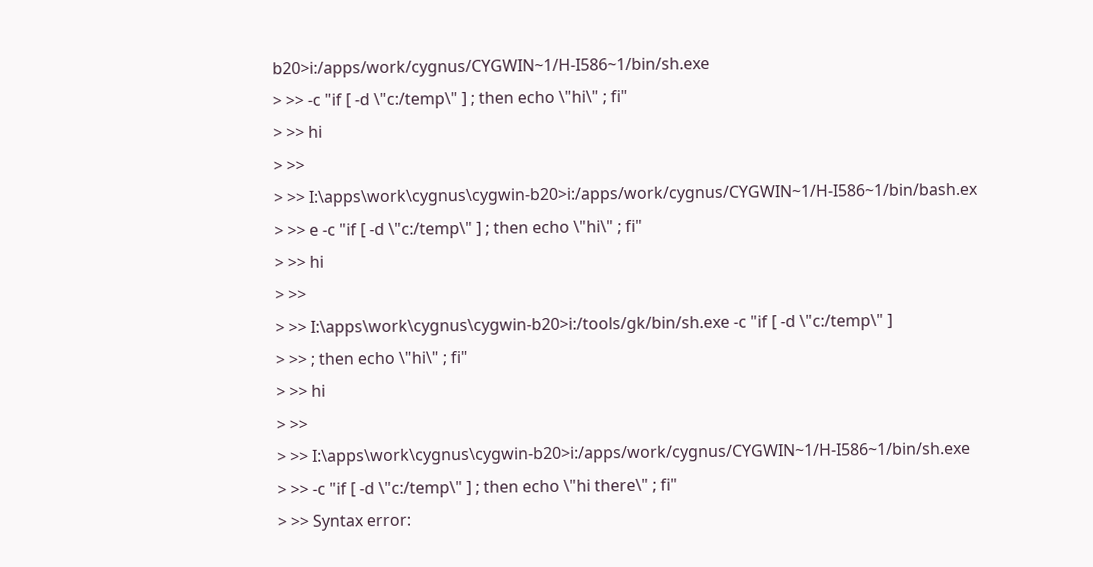b20>i:/apps/work/cygnus/CYGWIN~1/H-I586~1/bin/sh.exe
> >> -c "if [ -d \"c:/temp\" ] ; then echo \"hi\" ; fi"
> >> hi
> >>
> >> I:\apps\work\cygnus\cygwin-b20>i:/apps/work/cygnus/CYGWIN~1/H-I586~1/bin/bash.ex
> >> e -c "if [ -d \"c:/temp\" ] ; then echo \"hi\" ; fi"
> >> hi
> >>
> >> I:\apps\work\cygnus\cygwin-b20>i:/tools/gk/bin/sh.exe -c "if [ -d \"c:/temp\" ]
> >> ; then echo \"hi\" ; fi"
> >> hi
> >>
> >> I:\apps\work\cygnus\cygwin-b20>i:/apps/work/cygnus/CYGWIN~1/H-I586~1/bin/sh.exe
> >> -c "if [ -d \"c:/temp\" ] ; then echo \"hi there\" ; fi"
> >> Syntax error: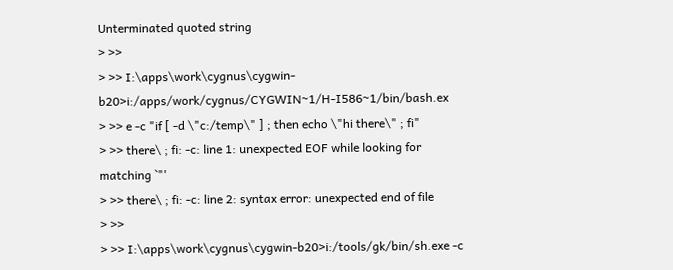Unterminated quoted string
> >>
> >> I:\apps\work\cygnus\cygwin-b20>i:/apps/work/cygnus/CYGWIN~1/H-I586~1/bin/bash.ex
> >> e -c "if [ -d \"c:/temp\" ] ; then echo \"hi there\" ; fi"
> >> there\ ; fi: -c: line 1: unexpected EOF while looking for matching `"'
> >> there\ ; fi: -c: line 2: syntax error: unexpected end of file
> >>
> >> I:\apps\work\cygnus\cygwin-b20>i:/tools/gk/bin/sh.exe -c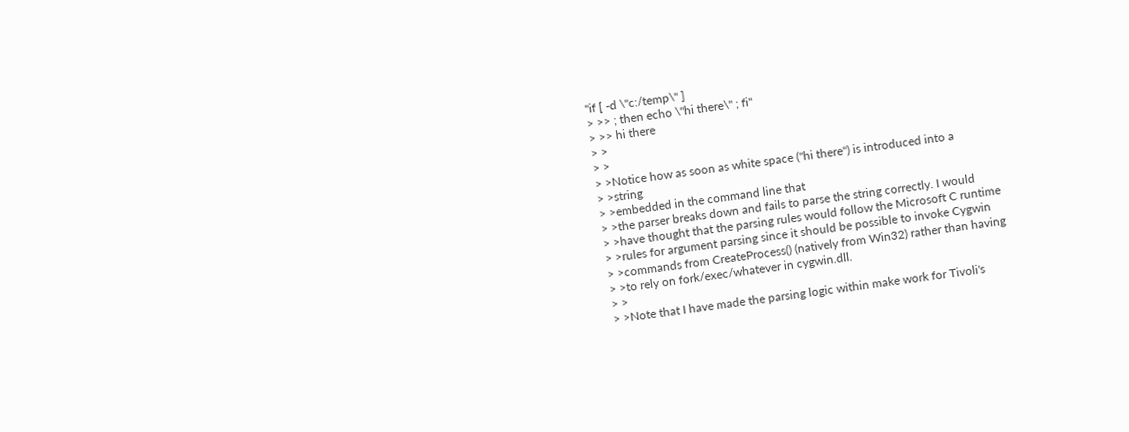"if [ -d \"c:/temp\" ]
> >> ; then echo \"hi there\" ; fi"
> >> hi there
> >
> >
> >Notice how as soon as white space ("hi there") is introduced into a
> >string
> >embedded in the command line that
> >the parser breaks down and fails to parse the string correctly. I would
> >have thought that the parsing rules would follow the Microsoft C runtime
> >rules for argument parsing since it should be possible to invoke Cygwin
> >commands from CreateProcess() (natively from Win32) rather than having
> >to rely on fork/exec/whatever in cygwin.dll.
> >
> >Note that I have made the parsing logic within make work for Tivoli's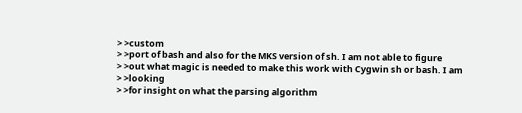> >custom
> >port of bash and also for the MKS version of sh. I am not able to figure
> >out what magic is needed to make this work with Cygwin sh or bash. I am
> >looking
> >for insight on what the parsing algorithm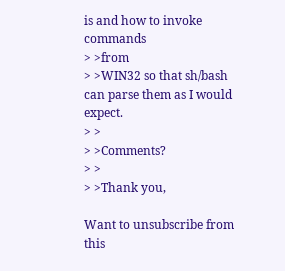is and how to invoke commands
> >from
> >WIN32 so that sh/bash can parse them as I would expect.
> >
> >Comments?
> >
> >Thank you,

Want to unsubscribe from this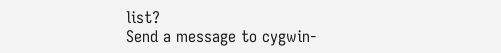list?
Send a message to cygwin-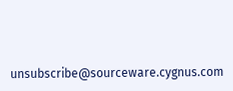unsubscribe@sourceware.cygnus.com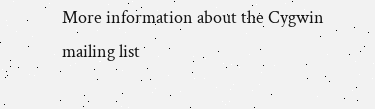More information about the Cygwin mailing list